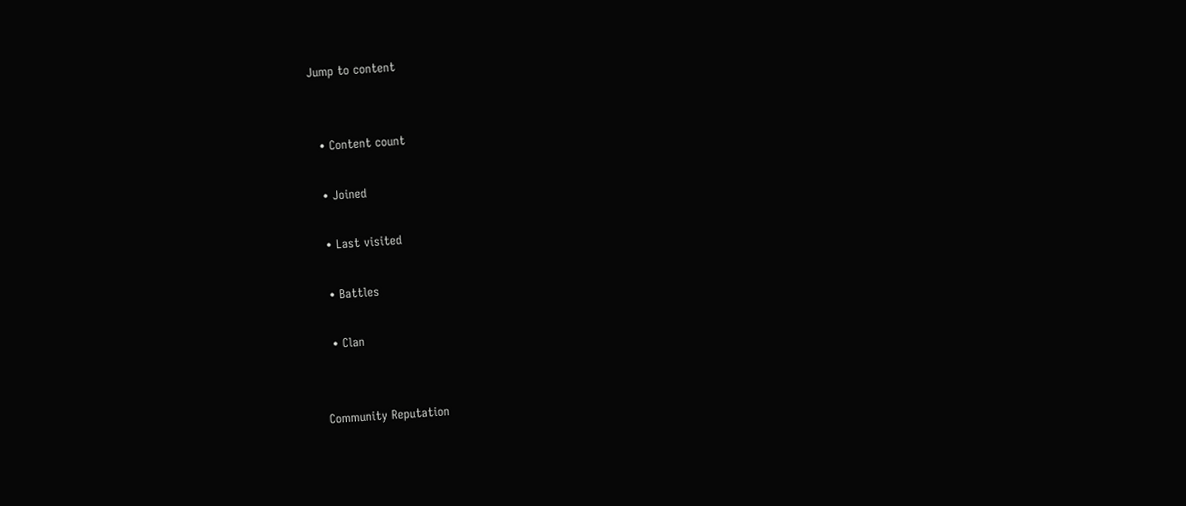Jump to content


  • Content count

  • Joined

  • Last visited

  • Battles

  • Clan


Community Reputation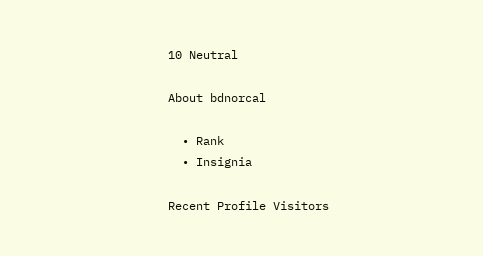10 Neutral

About bdnorcal

  • Rank
  • Insignia

Recent Profile Visitors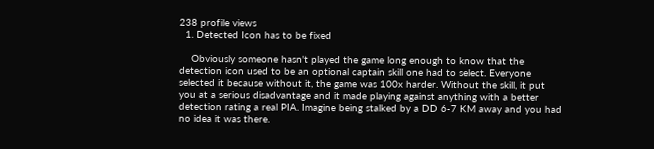238 profile views
  1. Detected Icon has to be fixed

    Obviously someone hasn't played the game long enough to know that the detection icon used to be an optional captain skill one had to select. Everyone selected it because without it, the game was 100x harder. Without the skill, it put you at a serious disadvantage and it made playing against anything with a better detection rating a real PIA. Imagine being stalked by a DD 6-7 KM away and you had no idea it was there.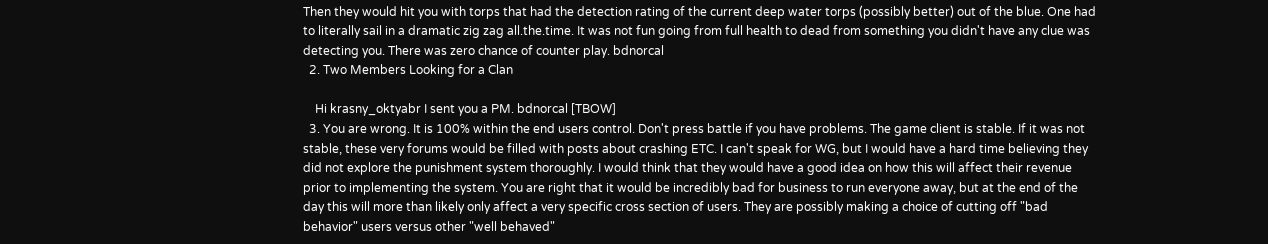Then they would hit you with torps that had the detection rating of the current deep water torps (possibly better) out of the blue. One had to literally sail in a dramatic zig zag all.the.time. It was not fun going from full health to dead from something you didn't have any clue was detecting you. There was zero chance of counter play. bdnorcal
  2. Two Members Looking for a Clan

    Hi krasny_oktyabr I sent you a PM. bdnorcal [TBOW]
  3. You are wrong. It is 100% within the end users control. Don't press battle if you have problems. The game client is stable. If it was not stable, these very forums would be filled with posts about crashing ETC. I can't speak for WG, but I would have a hard time believing they did not explore the punishment system thoroughly. I would think that they would have a good idea on how this will affect their revenue prior to implementing the system. You are right that it would be incredibly bad for business to run everyone away, but at the end of the day this will more than likely only affect a very specific cross section of users. They are possibly making a choice of cutting off "bad behavior" users versus other "well behaved"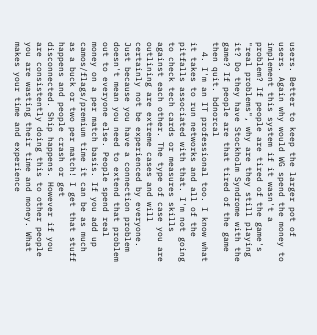users. Better to keep the larger pot of users. Again why would WG spend the money to implement this system if it wasn't a problem? If people are tired of the game's "real problems", why are they still playing it? Do they have Stockholm Syndrome with the game? If people are that tired of the game then quit. bdnorcal
  4. I'm an IT professional too. I know what it takes to run networks and all of the pitfalls associated with that. I'm not going to check tech cards or measures skills against each other. The type of case you are outlining are extreme cases and will certainly not be experienced by everyone. Just because you have a connection problem doesn't mean you need to extend that problem out to everyone else. People spend real money on a per match basis. If you add up camos/flags/premium time it can be as much as a buck or two per match! I get that stuff happens and people crash or get disconnected. Ship happens. However if you are consistently doing this to other people you are wasting their time and money. What makes your time and experience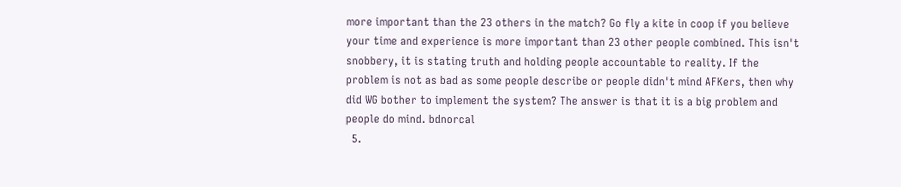more important than the 23 others in the match? Go fly a kite in coop if you believe your time and experience is more important than 23 other people combined. This isn't snobbery, it is stating truth and holding people accountable to reality. If the problem is not as bad as some people describe or people didn't mind AFKers, then why did WG bother to implement the system? The answer is that it is a big problem and people do mind. bdnorcal
  5.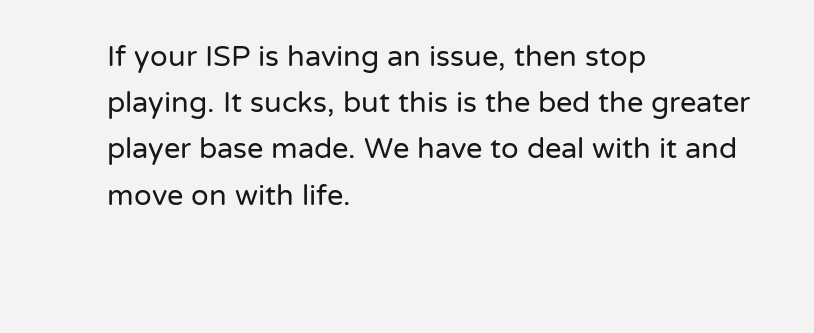If your ISP is having an issue, then stop playing. It sucks, but this is the bed the greater player base made. We have to deal with it and move on with life.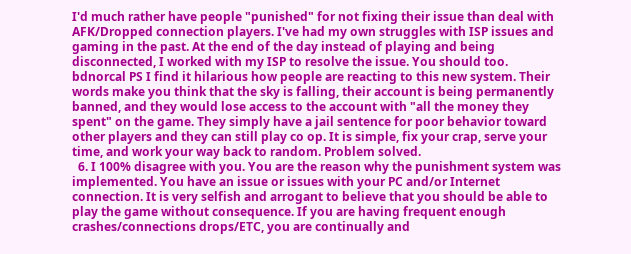I'd much rather have people "punished" for not fixing their issue than deal with AFK/Dropped connection players. I've had my own struggles with ISP issues and gaming in the past. At the end of the day instead of playing and being disconnected, I worked with my ISP to resolve the issue. You should too. bdnorcal PS I find it hilarious how people are reacting to this new system. Their words make you think that the sky is falling, their account is being permanently banned, and they would lose access to the account with "all the money they spent" on the game. They simply have a jail sentence for poor behavior toward other players and they can still play co op. It is simple, fix your crap, serve your time, and work your way back to random. Problem solved.
  6. I 100% disagree with you. You are the reason why the punishment system was implemented. You have an issue or issues with your PC and/or Internet connection. It is very selfish and arrogant to believe that you should be able to play the game without consequence. If you are having frequent enough crashes/connections drops/ETC, you are continually and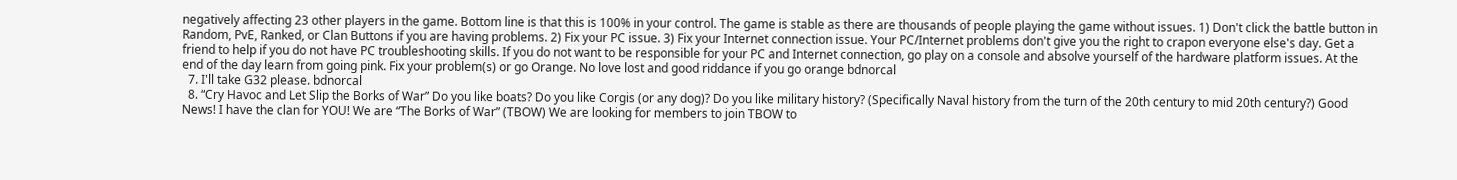negatively affecting 23 other players in the game. Bottom line is that this is 100% in your control. The game is stable as there are thousands of people playing the game without issues. 1) Don't click the battle button in Random, PvE, Ranked, or Clan Buttons if you are having problems. 2) Fix your PC issue. 3) Fix your Internet connection issue. Your PC/Internet problems don't give you the right to crapon everyone else's day. Get a friend to help if you do not have PC troubleshooting skills. If you do not want to be responsible for your PC and Internet connection, go play on a console and absolve yourself of the hardware platform issues. At the end of the day learn from going pink. Fix your problem(s) or go Orange. No love lost and good riddance if you go orange bdnorcal
  7. I'll take G32 please. bdnorcal
  8. “Cry Havoc and Let Slip the Borks of War” Do you like boats? Do you like Corgis (or any dog)? Do you like military history? (Specifically Naval history from the turn of the 20th century to mid 20th century?) Good News! I have the clan for YOU! We are “The Borks of War” (TBOW) We are looking for members to join TBOW to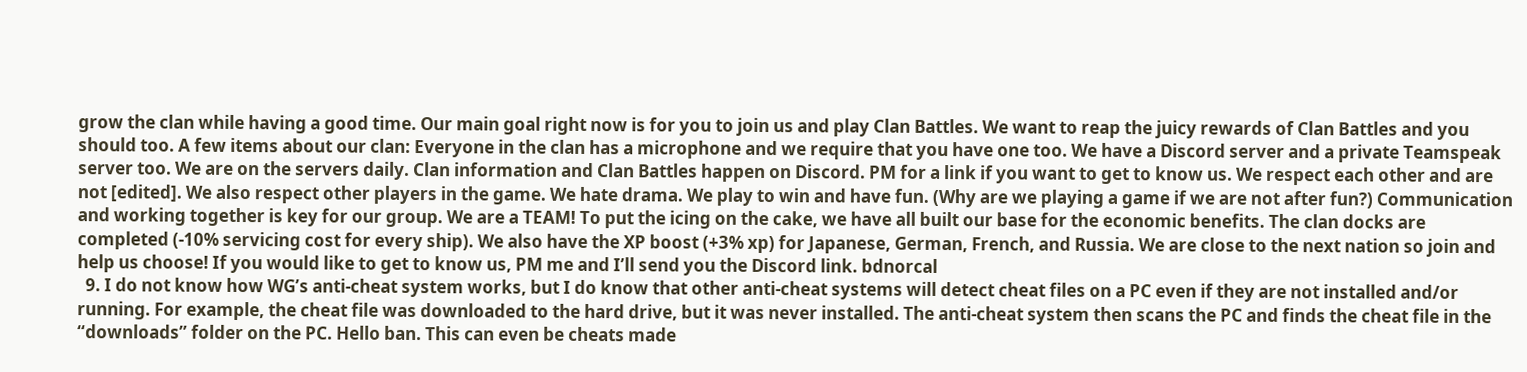grow the clan while having a good time. Our main goal right now is for you to join us and play Clan Battles. We want to reap the juicy rewards of Clan Battles and you should too. A few items about our clan: Everyone in the clan has a microphone and we require that you have one too. We have a Discord server and a private Teamspeak server too. We are on the servers daily. Clan information and Clan Battles happen on Discord. PM for a link if you want to get to know us. We respect each other and are not [edited]. We also respect other players in the game. We hate drama. We play to win and have fun. (Why are we playing a game if we are not after fun?) Communication and working together is key for our group. We are a TEAM! To put the icing on the cake, we have all built our base for the economic benefits. The clan docks are completed (-10% servicing cost for every ship). We also have the XP boost (+3% xp) for Japanese, German, French, and Russia. We are close to the next nation so join and help us choose! If you would like to get to know us, PM me and I’ll send you the Discord link. bdnorcal
  9. I do not know how WG’s anti-cheat system works, but I do know that other anti-cheat systems will detect cheat files on a PC even if they are not installed and/or running. For example, the cheat file was downloaded to the hard drive, but it was never installed. The anti-cheat system then scans the PC and finds the cheat file in the “downloads” folder on the PC. Hello ban. This can even be cheats made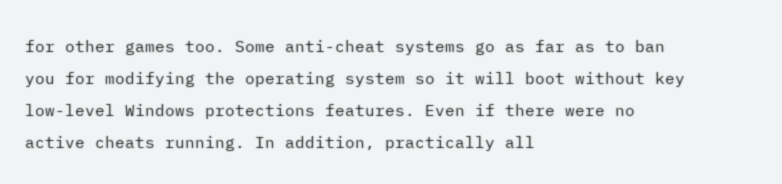for other games too. Some anti-cheat systems go as far as to ban you for modifying the operating system so it will boot without key low-level Windows protections features. Even if there were no active cheats running. In addition, practically all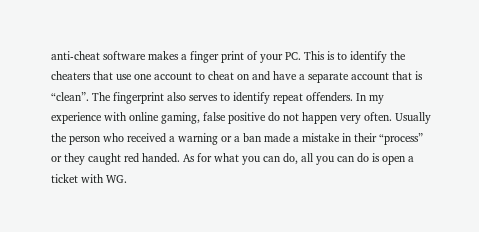anti-cheat software makes a finger print of your PC. This is to identify the cheaters that use one account to cheat on and have a separate account that is “clean”. The fingerprint also serves to identify repeat offenders. In my experience with online gaming, false positive do not happen very often. Usually the person who received a warning or a ban made a mistake in their “process” or they caught red handed. As for what you can do, all you can do is open a ticket with WG.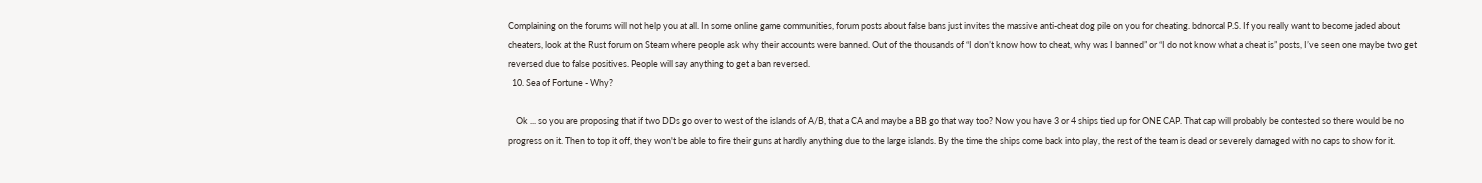Complaining on the forums will not help you at all. In some online game communities, forum posts about false bans just invites the massive anti-cheat dog pile on you for cheating. bdnorcal P.S. If you really want to become jaded about cheaters, look at the Rust forum on Steam where people ask why their accounts were banned. Out of the thousands of “I don’t know how to cheat, why was I banned” or “I do not know what a cheat is” posts, I’ve seen one maybe two get reversed due to false positives. People will say anything to get a ban reversed.
  10. Sea of Fortune - Why?

    Ok ... so you are proposing that if two DDs go over to west of the islands of A/B, that a CA and maybe a BB go that way too? Now you have 3 or 4 ships tied up for ONE CAP. That cap will probably be contested so there would be no progress on it. Then to top it off, they won't be able to fire their guns at hardly anything due to the large islands. By the time the ships come back into play, the rest of the team is dead or severely damaged with no caps to show for it.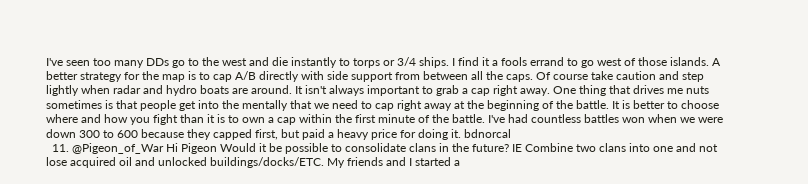I've seen too many DDs go to the west and die instantly to torps or 3/4 ships. I find it a fools errand to go west of those islands. A better strategy for the map is to cap A/B directly with side support from between all the caps. Of course take caution and step lightly when radar and hydro boats are around. It isn't always important to grab a cap right away. One thing that drives me nuts sometimes is that people get into the mentally that we need to cap right away at the beginning of the battle. It is better to choose where and how you fight than it is to own a cap within the first minute of the battle. I've had countless battles won when we were down 300 to 600 because they capped first, but paid a heavy price for doing it. bdnorcal
  11. @Pigeon_of_War Hi Pigeon Would it be possible to consolidate clans in the future? IE Combine two clans into one and not lose acquired oil and unlocked buildings/docks/ETC. My friends and I started a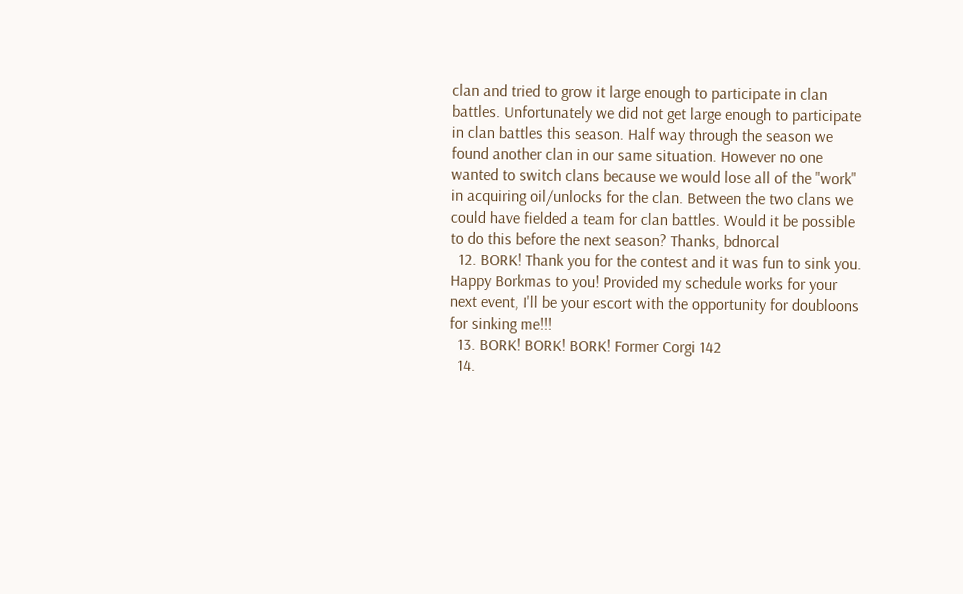clan and tried to grow it large enough to participate in clan battles. Unfortunately we did not get large enough to participate in clan battles this season. Half way through the season we found another clan in our same situation. However no one wanted to switch clans because we would lose all of the "work" in acquiring oil/unlocks for the clan. Between the two clans we could have fielded a team for clan battles. Would it be possible to do this before the next season? Thanks, bdnorcal
  12. BORK! Thank you for the contest and it was fun to sink you. Happy Borkmas to you! Provided my schedule works for your next event, I'll be your escort with the opportunity for doubloons for sinking me!!!
  13. BORK! BORK! BORK! Former Corgi 142
  14.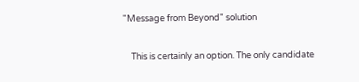"Message from Beyond" solution

    This is certainly an option. The only candidate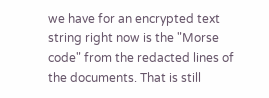we have for an encrypted text string right now is the "Morse code" from the redacted lines of the documents. That is still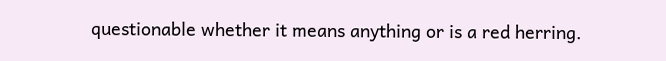questionable whether it means anything or is a red herring.